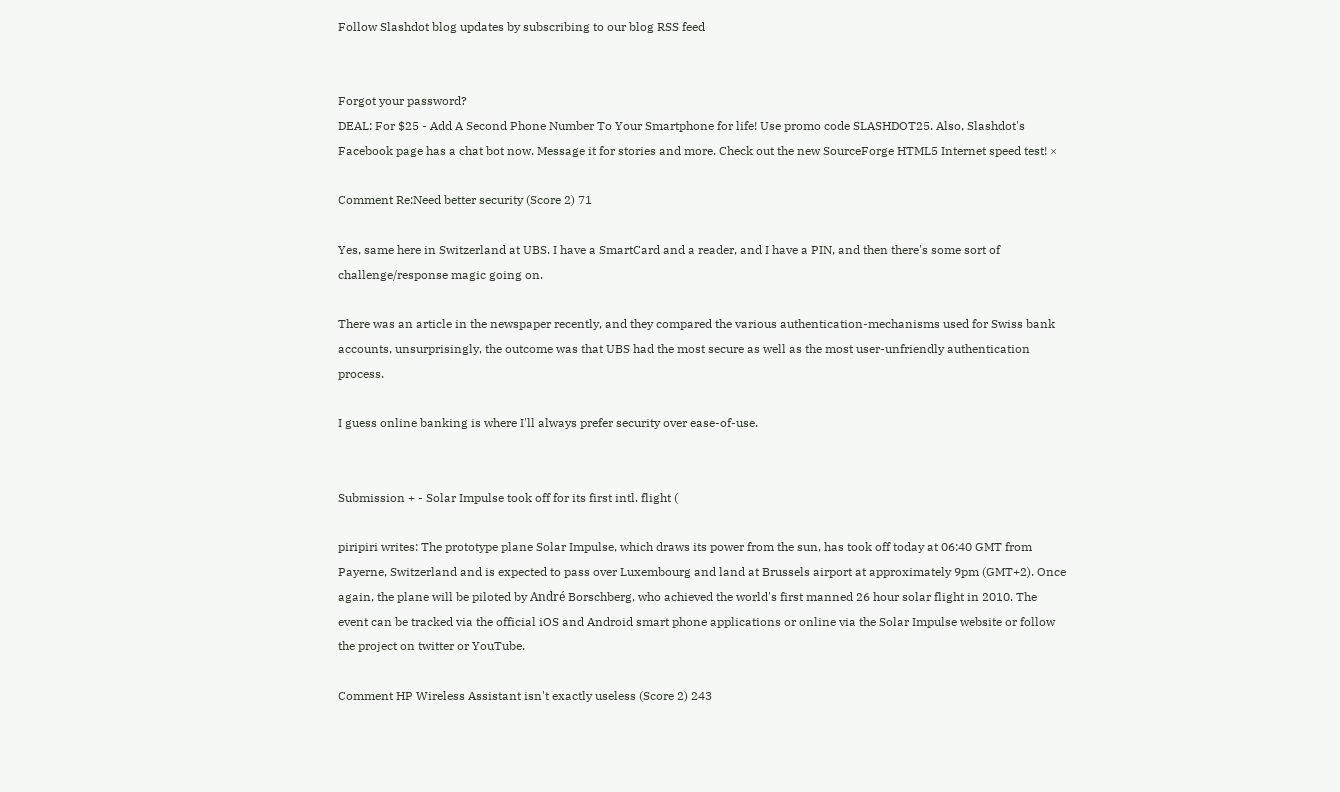Follow Slashdot blog updates by subscribing to our blog RSS feed


Forgot your password?
DEAL: For $25 - Add A Second Phone Number To Your Smartphone for life! Use promo code SLASHDOT25. Also, Slashdot's Facebook page has a chat bot now. Message it for stories and more. Check out the new SourceForge HTML5 Internet speed test! ×

Comment Re:Need better security (Score 2) 71

Yes, same here in Switzerland at UBS. I have a SmartCard and a reader, and I have a PIN, and then there's some sort of challenge/response magic going on.

There was an article in the newspaper recently, and they compared the various authentication-mechanisms used for Swiss bank accounts, unsurprisingly, the outcome was that UBS had the most secure as well as the most user-unfriendly authentication process.

I guess online banking is where I'll always prefer security over ease-of-use.


Submission + - Solar Impulse took off for its first intl. flight (

piripiri writes: The prototype plane Solar Impulse, which draws its power from the sun, has took off today at 06:40 GMT from Payerne, Switzerland and is expected to pass over Luxembourg and land at Brussels airport at approximately 9pm (GMT+2). Once again, the plane will be piloted by André Borschberg, who achieved the world's first manned 26 hour solar flight in 2010. The event can be tracked via the official iOS and Android smart phone applications or online via the Solar Impulse website or follow the project on twitter or YouTube.

Comment HP Wireless Assistant isn't exactly useless (Score 2) 243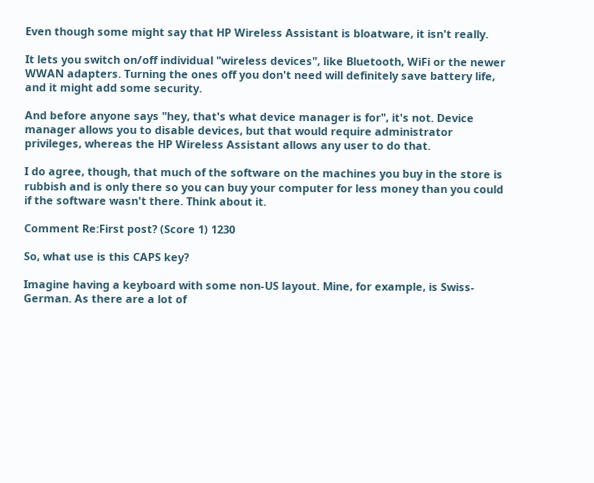Even though some might say that HP Wireless Assistant is bloatware, it isn't really.

It lets you switch on/off individual "wireless devices", like Bluetooth, WiFi or the newer WWAN adapters. Turning the ones off you don't need will definitely save battery life, and it might add some security.

And before anyone says "hey, that's what device manager is for", it's not. Device manager allows you to disable devices, but that would require administrator privileges, whereas the HP Wireless Assistant allows any user to do that.

I do agree, though, that much of the software on the machines you buy in the store is rubbish and is only there so you can buy your computer for less money than you could if the software wasn't there. Think about it.

Comment Re:First post? (Score 1) 1230

So, what use is this CAPS key?

Imagine having a keyboard with some non-US layout. Mine, for example, is Swiss-German. As there are a lot of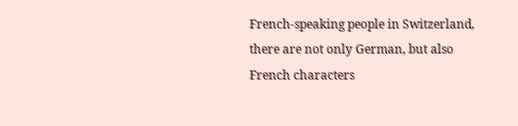French-speaking people in Switzerland, there are not only German, but also French characters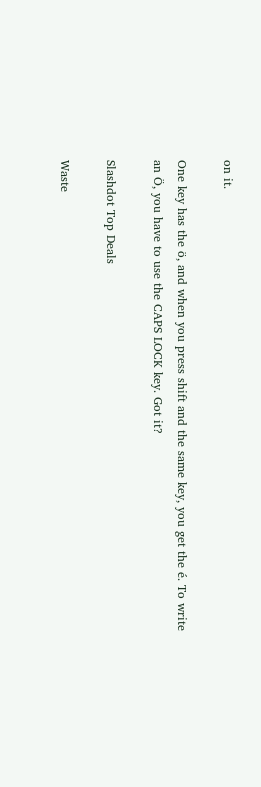on it.

One key has the ö, and when you press shift and the same key, you get the é. To write an Ö, you have to use the CAPS LOCK key. Got it?

Slashdot Top Deals

Waste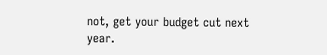not, get your budget cut next year.